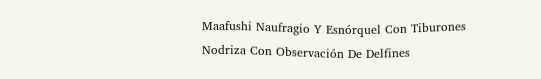Maafushi Naufragio Y Esnórquel Con Tiburones Nodriza Con Observación De Delfines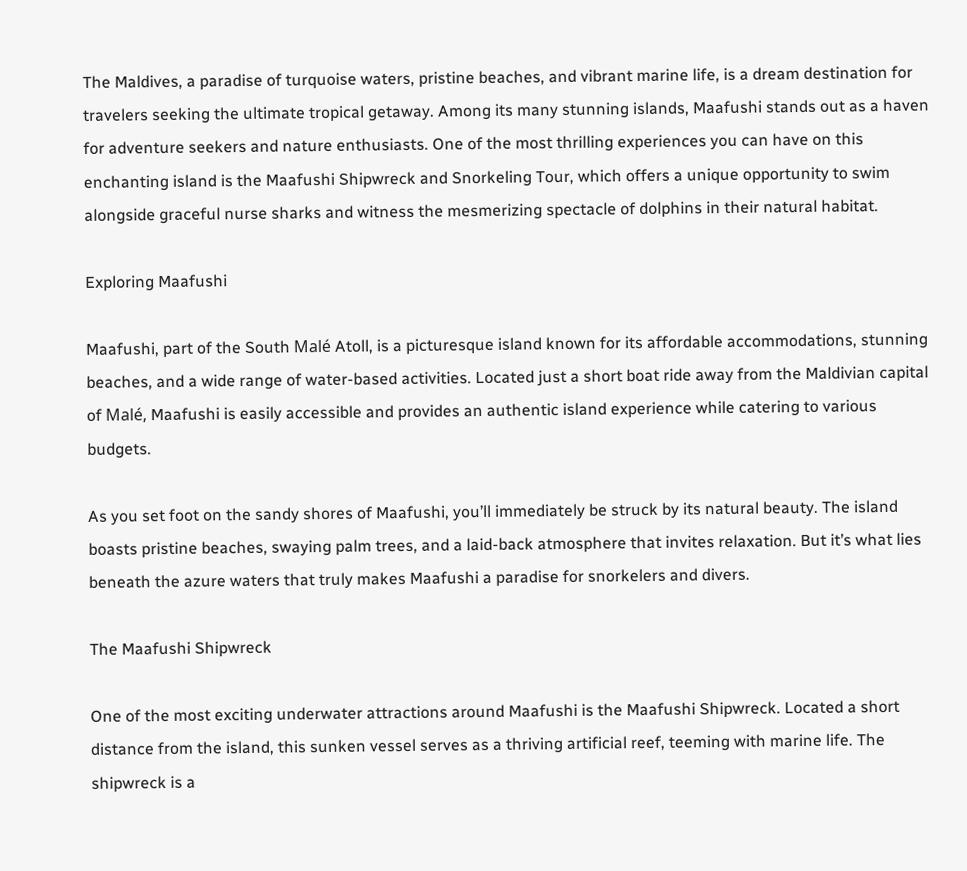The Maldives, a paradise of turquoise waters, pristine beaches, and vibrant marine life, is a dream destination for travelers seeking the ultimate tropical getaway. Among its many stunning islands, Maafushi stands out as a haven for adventure seekers and nature enthusiasts. One of the most thrilling experiences you can have on this enchanting island is the Maafushi Shipwreck and Snorkeling Tour, which offers a unique opportunity to swim alongside graceful nurse sharks and witness the mesmerizing spectacle of dolphins in their natural habitat.

Exploring Maafushi

Maafushi, part of the South Malé Atoll, is a picturesque island known for its affordable accommodations, stunning beaches, and a wide range of water-based activities. Located just a short boat ride away from the Maldivian capital of Malé, Maafushi is easily accessible and provides an authentic island experience while catering to various budgets.

As you set foot on the sandy shores of Maafushi, you’ll immediately be struck by its natural beauty. The island boasts pristine beaches, swaying palm trees, and a laid-back atmosphere that invites relaxation. But it’s what lies beneath the azure waters that truly makes Maafushi a paradise for snorkelers and divers.

The Maafushi Shipwreck

One of the most exciting underwater attractions around Maafushi is the Maafushi Shipwreck. Located a short distance from the island, this sunken vessel serves as a thriving artificial reef, teeming with marine life. The shipwreck is a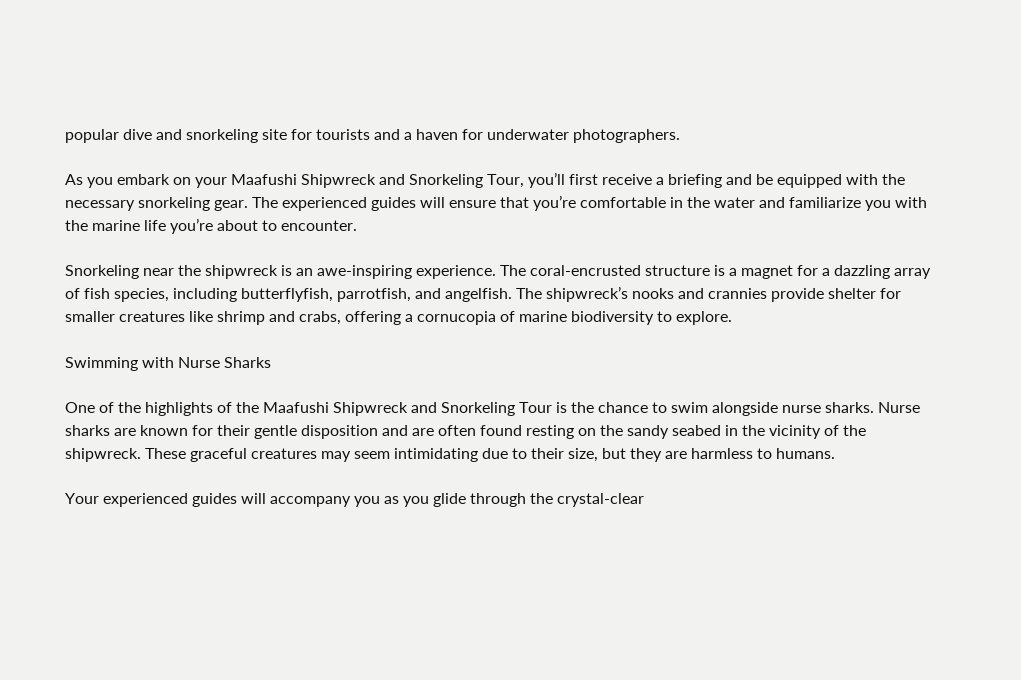popular dive and snorkeling site for tourists and a haven for underwater photographers.

As you embark on your Maafushi Shipwreck and Snorkeling Tour, you’ll first receive a briefing and be equipped with the necessary snorkeling gear. The experienced guides will ensure that you’re comfortable in the water and familiarize you with the marine life you’re about to encounter.

Snorkeling near the shipwreck is an awe-inspiring experience. The coral-encrusted structure is a magnet for a dazzling array of fish species, including butterflyfish, parrotfish, and angelfish. The shipwreck’s nooks and crannies provide shelter for smaller creatures like shrimp and crabs, offering a cornucopia of marine biodiversity to explore.

Swimming with Nurse Sharks

One of the highlights of the Maafushi Shipwreck and Snorkeling Tour is the chance to swim alongside nurse sharks. Nurse sharks are known for their gentle disposition and are often found resting on the sandy seabed in the vicinity of the shipwreck. These graceful creatures may seem intimidating due to their size, but they are harmless to humans.

Your experienced guides will accompany you as you glide through the crystal-clear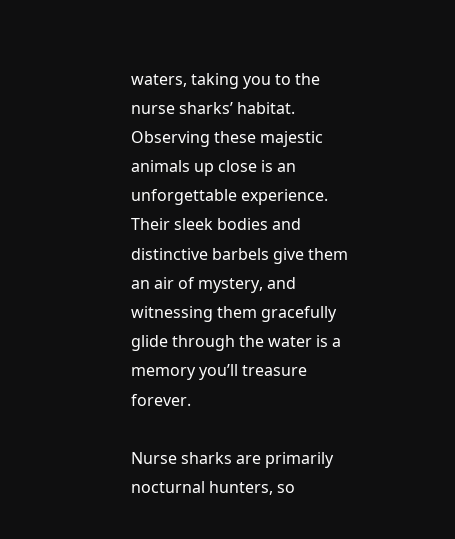waters, taking you to the nurse sharks’ habitat. Observing these majestic animals up close is an unforgettable experience. Their sleek bodies and distinctive barbels give them an air of mystery, and witnessing them gracefully glide through the water is a memory you’ll treasure forever.

Nurse sharks are primarily nocturnal hunters, so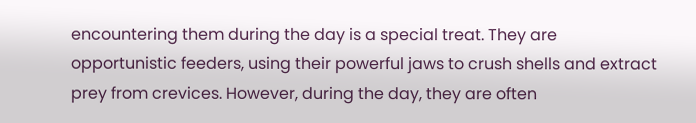encountering them during the day is a special treat. They are opportunistic feeders, using their powerful jaws to crush shells and extract prey from crevices. However, during the day, they are often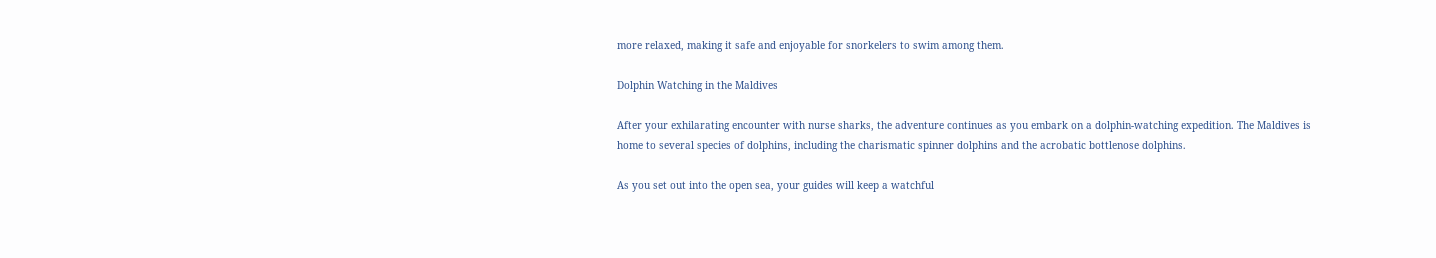more relaxed, making it safe and enjoyable for snorkelers to swim among them.

Dolphin Watching in the Maldives

After your exhilarating encounter with nurse sharks, the adventure continues as you embark on a dolphin-watching expedition. The Maldives is home to several species of dolphins, including the charismatic spinner dolphins and the acrobatic bottlenose dolphins.

As you set out into the open sea, your guides will keep a watchful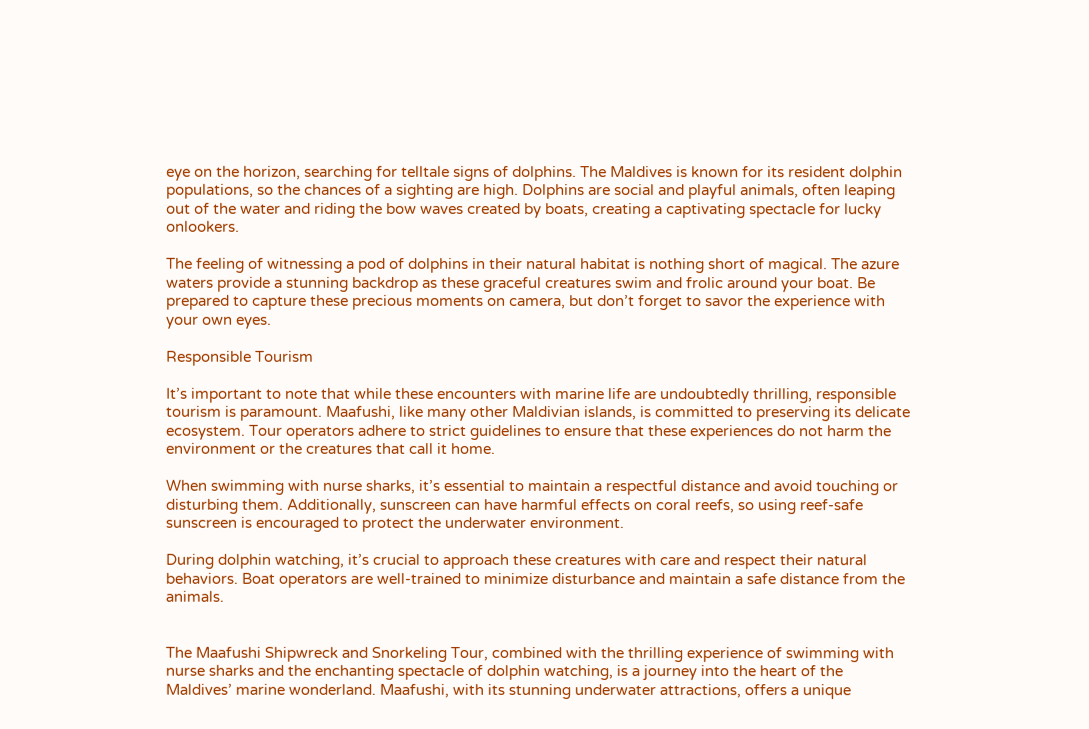eye on the horizon, searching for telltale signs of dolphins. The Maldives is known for its resident dolphin populations, so the chances of a sighting are high. Dolphins are social and playful animals, often leaping out of the water and riding the bow waves created by boats, creating a captivating spectacle for lucky onlookers.

The feeling of witnessing a pod of dolphins in their natural habitat is nothing short of magical. The azure waters provide a stunning backdrop as these graceful creatures swim and frolic around your boat. Be prepared to capture these precious moments on camera, but don’t forget to savor the experience with your own eyes.

Responsible Tourism

It’s important to note that while these encounters with marine life are undoubtedly thrilling, responsible tourism is paramount. Maafushi, like many other Maldivian islands, is committed to preserving its delicate ecosystem. Tour operators adhere to strict guidelines to ensure that these experiences do not harm the environment or the creatures that call it home.

When swimming with nurse sharks, it’s essential to maintain a respectful distance and avoid touching or disturbing them. Additionally, sunscreen can have harmful effects on coral reefs, so using reef-safe sunscreen is encouraged to protect the underwater environment.

During dolphin watching, it’s crucial to approach these creatures with care and respect their natural behaviors. Boat operators are well-trained to minimize disturbance and maintain a safe distance from the animals.


The Maafushi Shipwreck and Snorkeling Tour, combined with the thrilling experience of swimming with nurse sharks and the enchanting spectacle of dolphin watching, is a journey into the heart of the Maldives’ marine wonderland. Maafushi, with its stunning underwater attractions, offers a unique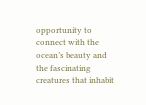opportunity to connect with the ocean’s beauty and the fascinating creatures that inhabit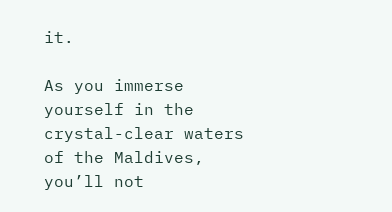it.

As you immerse yourself in the crystal-clear waters of the Maldives, you’ll not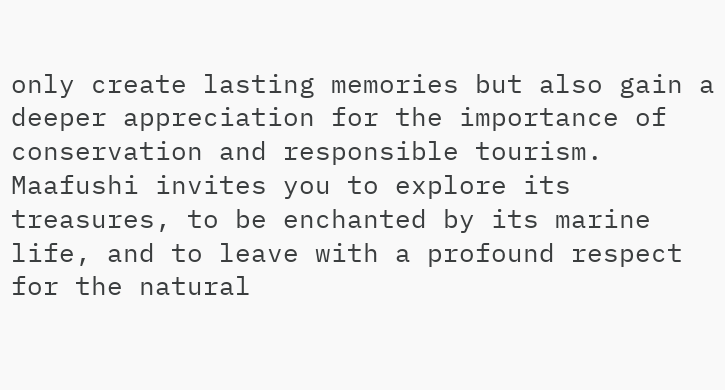only create lasting memories but also gain a deeper appreciation for the importance of conservation and responsible tourism. Maafushi invites you to explore its treasures, to be enchanted by its marine life, and to leave with a profound respect for the natural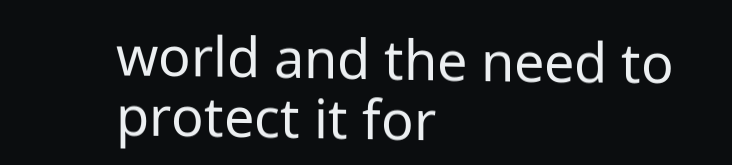world and the need to protect it for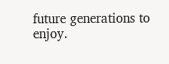future generations to enjoy.